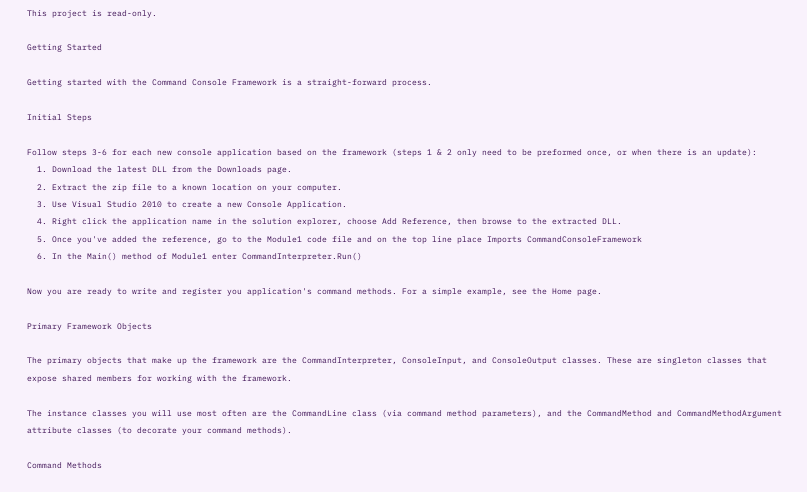This project is read-only.

Getting Started

Getting started with the Command Console Framework is a straight-forward process.

Initial Steps

Follow steps 3-6 for each new console application based on the framework (steps 1 & 2 only need to be preformed once, or when there is an update):
  1. Download the latest DLL from the Downloads page.
  2. Extract the zip file to a known location on your computer.
  3. Use Visual Studio 2010 to create a new Console Application.
  4. Right click the application name in the solution explorer, choose Add Reference, then browse to the extracted DLL.
  5. Once you've added the reference, go to the Module1 code file and on the top line place Imports CommandConsoleFramework
  6. In the Main() method of Module1 enter CommandInterpreter.Run()

Now you are ready to write and register you application's command methods. For a simple example, see the Home page.

Primary Framework Objects

The primary objects that make up the framework are the CommandInterpreter, ConsoleInput, and ConsoleOutput classes. These are singleton classes that expose shared members for working with the framework.

The instance classes you will use most often are the CommandLine class (via command method parameters), and the CommandMethod and CommandMethodArgument attribute classes (to decorate your command methods).

Command Methods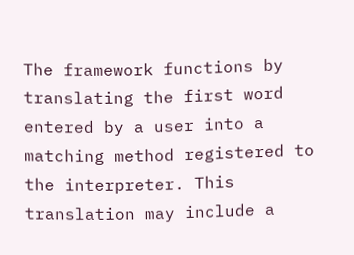The framework functions by translating the first word entered by a user into a matching method registered to the interpreter. This translation may include a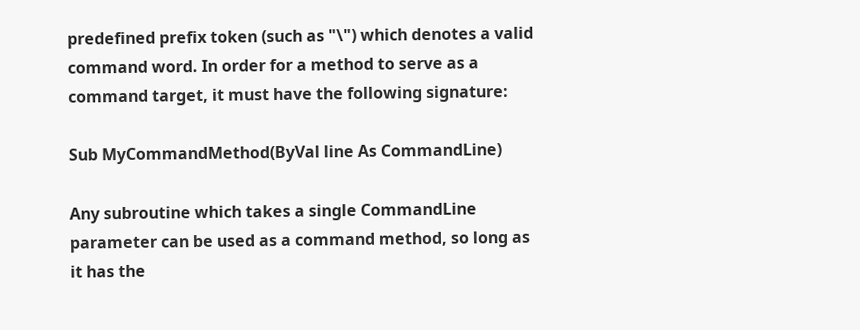predefined prefix token (such as "\") which denotes a valid command word. In order for a method to serve as a command target, it must have the following signature:

Sub MyCommandMethod(ByVal line As CommandLine)

Any subroutine which takes a single CommandLine parameter can be used as a command method, so long as it has the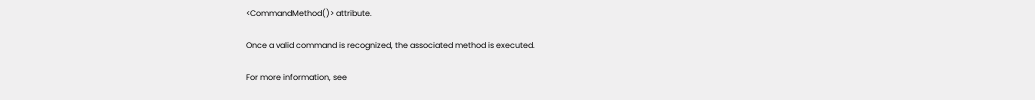<CommandMethod()> attribute.

Once a valid command is recognized, the associated method is executed.

For more information, see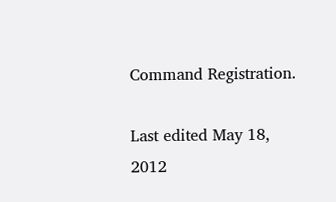Command Registration.

Last edited May 18, 2012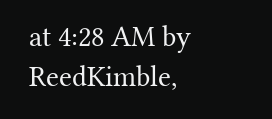at 4:28 AM by ReedKimble,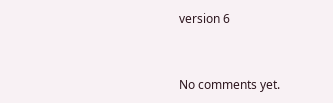version 6


No comments yet.